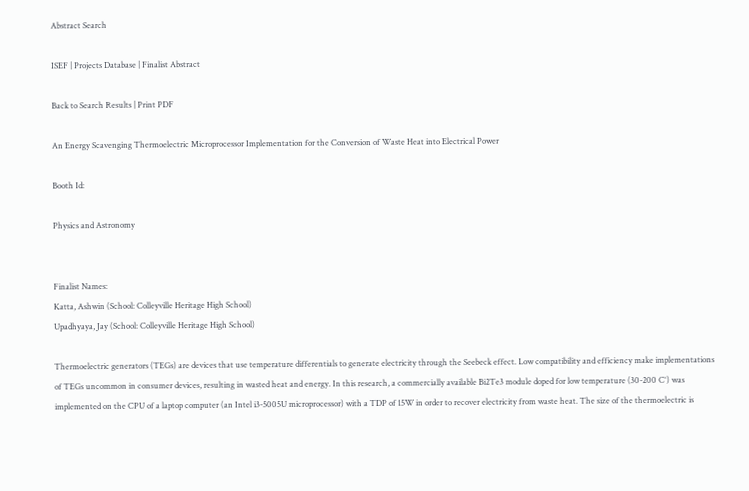Abstract Search

ISEF | Projects Database | Finalist Abstract

Back to Search Results | Print PDF

An Energy Scavenging Thermoelectric Microprocessor Implementation for the Conversion of Waste Heat into Electrical Power

Booth Id:

Physics and Astronomy


Finalist Names:
Katta, Ashwin (School: Colleyville Heritage High School)
Upadhyaya, Jay (School: Colleyville Heritage High School)

Thermoelectric generators (TEGs) are devices that use temperature differentials to generate electricity through the Seebeck effect. Low compatibility and efficiency make implementations of TEGs uncommon in consumer devices, resulting in wasted heat and energy. In this research, a commercially available Bi2Te3 module doped for low temperature (30-200 C°) was implemented on the CPU of a laptop computer (an Intel i3-5005U microprocessor) with a TDP of 15W in order to recover electricity from waste heat. The size of the thermoelectric is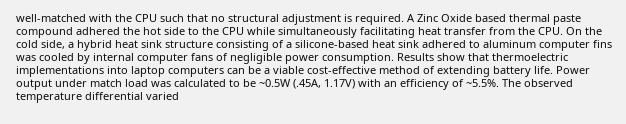well-matched with the CPU such that no structural adjustment is required. A Zinc Oxide based thermal paste compound adhered the hot side to the CPU while simultaneously facilitating heat transfer from the CPU. On the cold side, a hybrid heat sink structure consisting of a silicone-based heat sink adhered to aluminum computer fins was cooled by internal computer fans of negligible power consumption. Results show that thermoelectric implementations into laptop computers can be a viable cost-effective method of extending battery life. Power output under match load was calculated to be ~0.5W (.45A, 1.17V) with an efficiency of ~5.5%. The observed temperature differential varied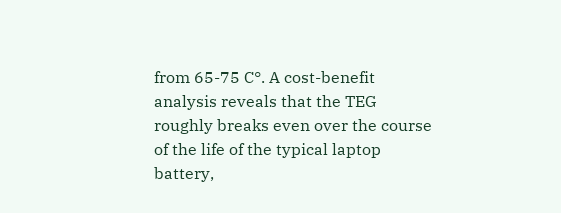from 65-75 C°. A cost-benefit analysis reveals that the TEG roughly breaks even over the course of the life of the typical laptop battery,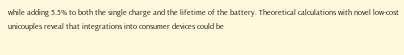while adding 5.5% to both the single charge and the lifetime of the battery. Theoretical calculations with novel low-cost unicouples reveal that integrations into consumer devices could be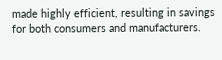made highly efficient, resulting in savings for both consumers and manufacturers.